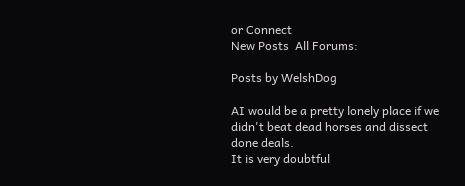or Connect
New Posts  All Forums:

Posts by WelshDog

AI would be a pretty lonely place if we didn't beat dead horses and dissect done deals.
It is very doubtful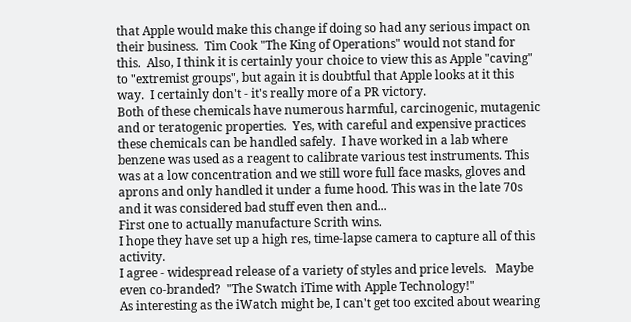that Apple would make this change if doing so had any serious impact on their business.  Tim Cook "The King of Operations" would not stand for this.  Also, I think it is certainly your choice to view this as Apple "caving" to "extremist groups", but again it is doubtful that Apple looks at it this way.  I certainly don't - it's really more of a PR victory.
Both of these chemicals have numerous harmful, carcinogenic, mutagenic and or teratogenic properties.  Yes, with careful and expensive practices these chemicals can be handled safely.  I have worked in a lab where benzene was used as a reagent to calibrate various test instruments. This was at a low concentration and we still wore full face masks, gloves and aprons and only handled it under a fume hood. This was in the late 70s and it was considered bad stuff even then and...
First one to actually manufacture Scrith wins.
I hope they have set up a high res, time-lapse camera to capture all of this activity.
I agree - widespread release of a variety of styles and price levels.   Maybe even co-branded?  "The Swatch iTime with Apple Technology!"
As interesting as the iWatch might be, I can't get too excited about wearing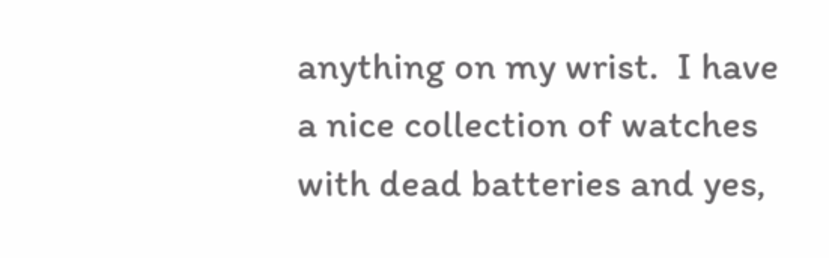anything on my wrist.  I have a nice collection of watches with dead batteries and yes,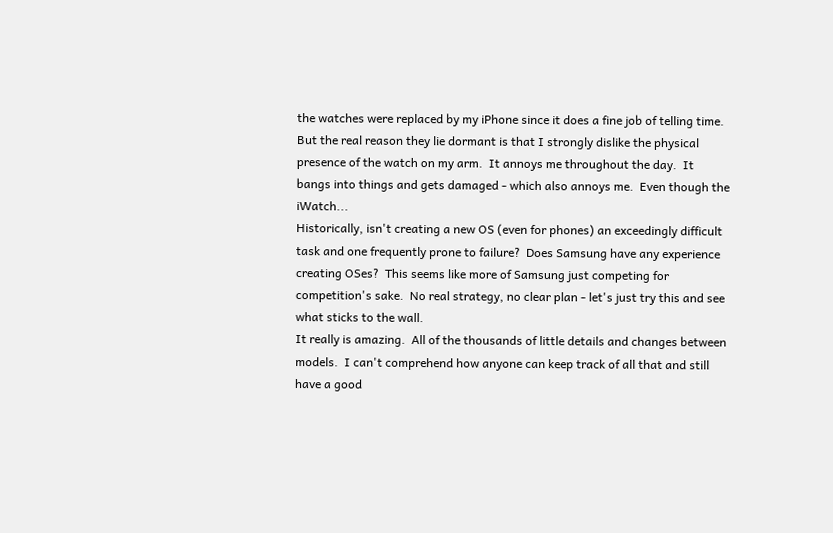the watches were replaced by my iPhone since it does a fine job of telling time. But the real reason they lie dormant is that I strongly dislike the physical presence of the watch on my arm.  It annoys me throughout the day.  It bangs into things and gets damaged - which also annoys me.  Even though the iWatch...
Historically, isn't creating a new OS (even for phones) an exceedingly difficult task and one frequently prone to failure?  Does Samsung have any experience creating OSes?  This seems like more of Samsung just competing for competition's sake.  No real strategy, no clear plan - let's just try this and see what sticks to the wall.
It really is amazing.  All of the thousands of little details and changes between models.  I can't comprehend how anyone can keep track of all that and still have a good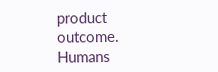product outcome.  Humans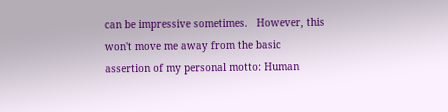can be impressive sometimes.   However, this won't move me away from the basic assertion of my personal motto: Human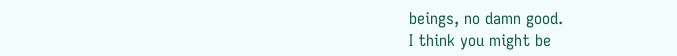beings, no damn good.
I think you might be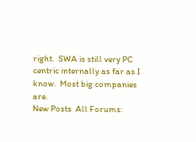right.  SWA is still very PC centric internally as far as I know.  Most big companies are.
New Posts  All Forums: